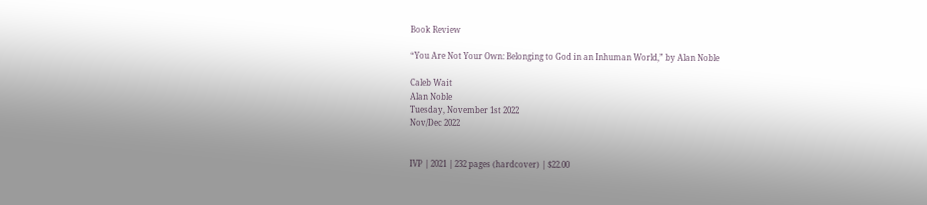Book Review

“You Are Not Your Own: Belonging to God in an Inhuman World,” by Alan Noble

Caleb Wait
Alan Noble
Tuesday, November 1st 2022
Nov/Dec 2022


IVP | 2021 | 232 pages (hardcover) | $22.00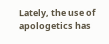Lately, the use of apologetics has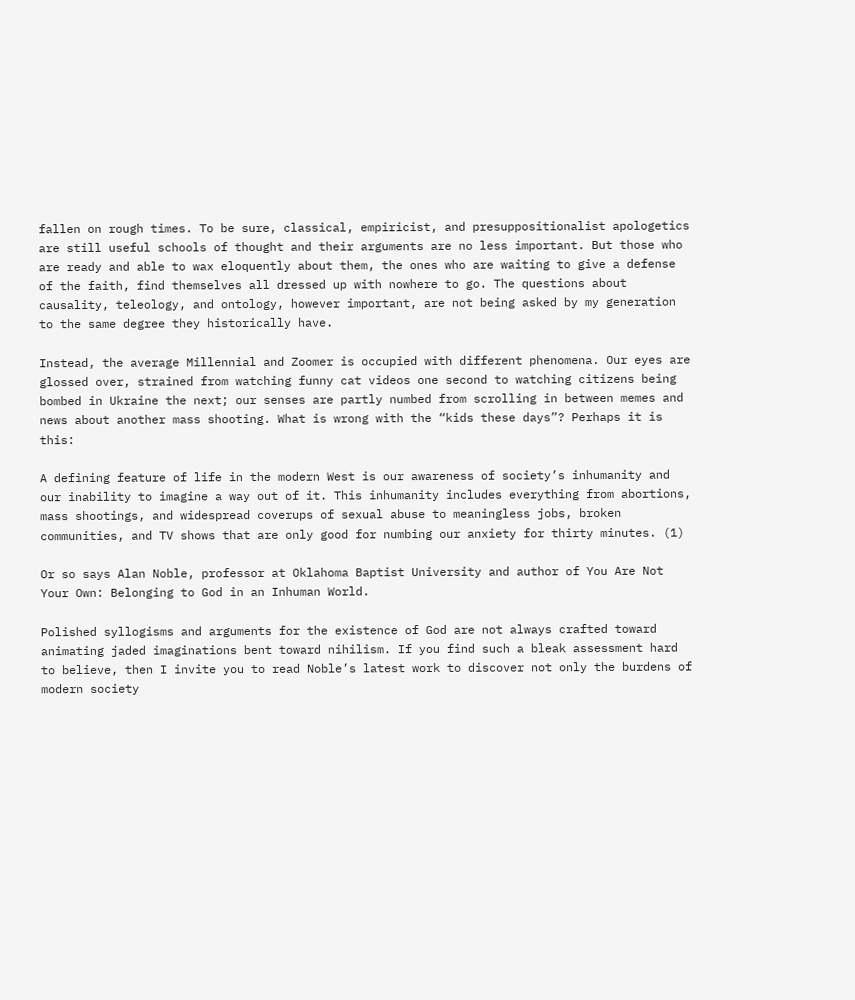fallen on rough times. To be sure, classical, empiricist, and presuppositionalist apologetics are still useful schools of thought and their arguments are no less important. But those who are ready and able to wax eloquently about them, the ones who are waiting to give a defense of the faith, find themselves all dressed up with nowhere to go. The questions about causality, teleology, and ontology, however important, are not being asked by my generation to the same degree they historically have.

Instead, the average Millennial and Zoomer is occupied with different phenomena. Our eyes are glossed over, strained from watching funny cat videos one second to watching citizens being bombed in Ukraine the next; our senses are partly numbed from scrolling in between memes and news about another mass shooting. What is wrong with the “kids these days”? Perhaps it is this:

A defining feature of life in the modern West is our awareness of society’s inhumanity and our inability to imagine a way out of it. This inhumanity includes everything from abortions, mass shootings, and widespread coverups of sexual abuse to meaningless jobs, broken communities, and TV shows that are only good for numbing our anxiety for thirty minutes. (1)

Or so says Alan Noble, professor at Oklahoma Baptist University and author of You Are Not Your Own: Belonging to God in an Inhuman World.

Polished syllogisms and arguments for the existence of God are not always crafted toward animating jaded imaginations bent toward nihilism. If you find such a bleak assessment hard to believe, then I invite you to read Noble’s latest work to discover not only the burdens of modern society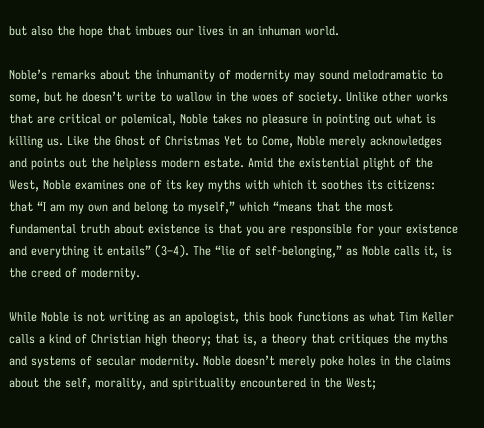but also the hope that imbues our lives in an inhuman world.

Noble’s remarks about the inhumanity of modernity may sound melodramatic to some, but he doesn’t write to wallow in the woes of society. Unlike other works that are critical or polemical, Noble takes no pleasure in pointing out what is killing us. Like the Ghost of Christmas Yet to Come, Noble merely acknowledges and points out the helpless modern estate. Amid the existential plight of the West, Noble examines one of its key myths with which it soothes its citizens: that “I am my own and belong to myself,” which “means that the most fundamental truth about existence is that you are responsible for your existence and everything it entails” (3–4). The “lie of self-belonging,” as Noble calls it, is the creed of modernity.

While Noble is not writing as an apologist, this book functions as what Tim Keller calls a kind of Christian high theory; that is, a theory that critiques the myths and systems of secular modernity. Noble doesn’t merely poke holes in the claims about the self, morality, and spirituality encountered in the West;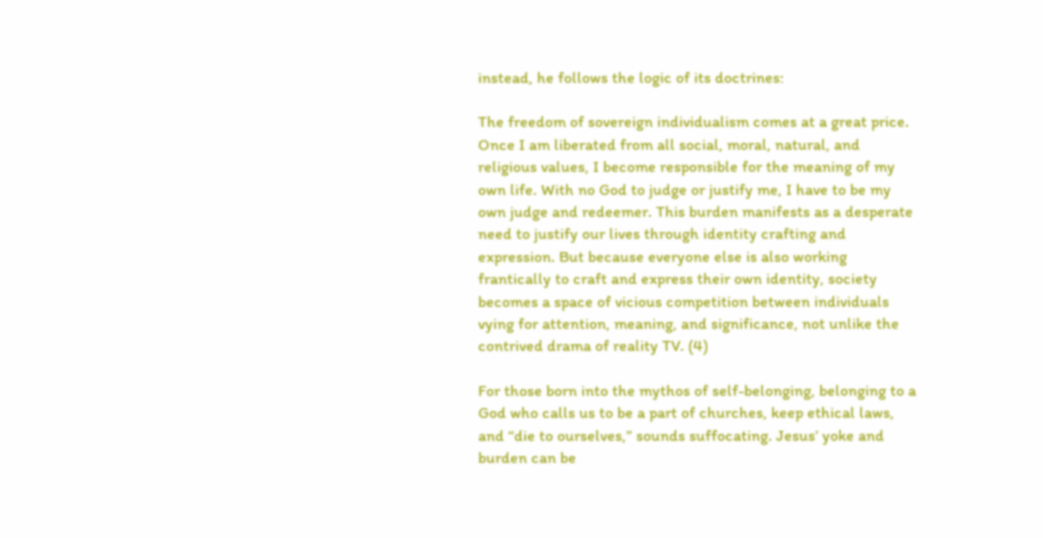instead, he follows the logic of its doctrines:

The freedom of sovereign individualism comes at a great price. Once I am liberated from all social, moral, natural, and religious values, I become responsible for the meaning of my own life. With no God to judge or justify me, I have to be my own judge and redeemer. This burden manifests as a desperate need to justify our lives through identity crafting and expression. But because everyone else is also working frantically to craft and express their own identity, society becomes a space of vicious competition between individuals vying for attention, meaning, and significance, not unlike the contrived drama of reality TV. (4)

For those born into the mythos of self-belonging, belonging to a God who calls us to be a part of churches, keep ethical laws, and “die to ourselves,” sounds suffocating. Jesus’ yoke and burden can be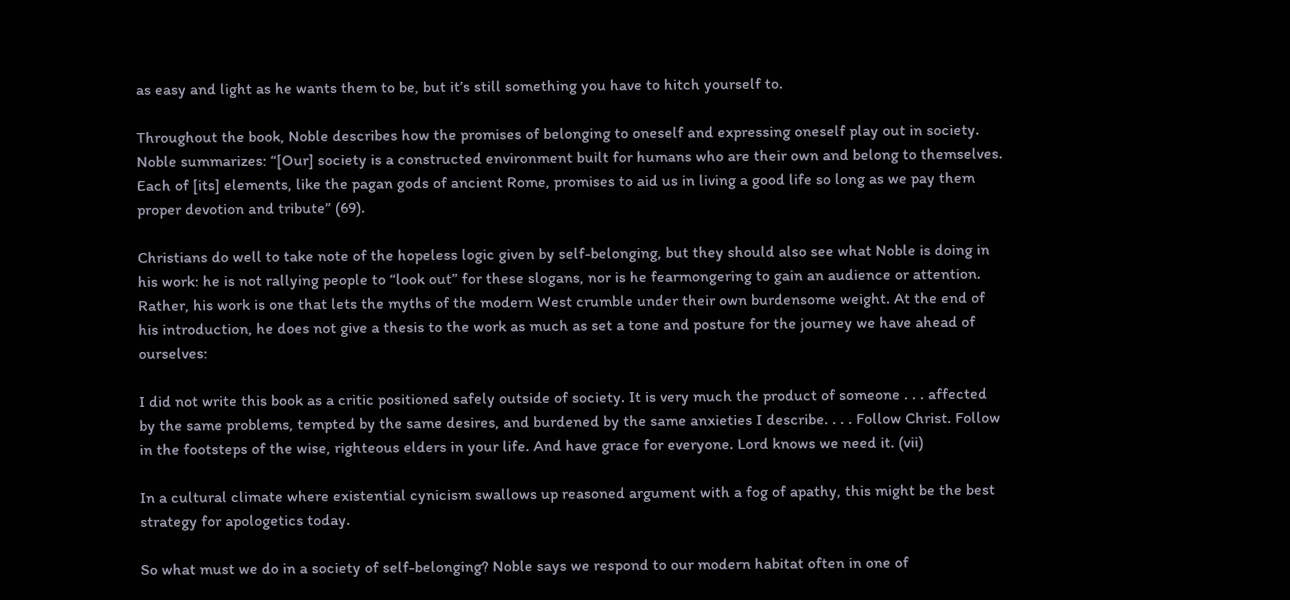as easy and light as he wants them to be, but it’s still something you have to hitch yourself to.

Throughout the book, Noble describes how the promises of belonging to oneself and expressing oneself play out in society. Noble summarizes: “[Our] society is a constructed environment built for humans who are their own and belong to themselves. Each of [its] elements, like the pagan gods of ancient Rome, promises to aid us in living a good life so long as we pay them proper devotion and tribute” (69).

Christians do well to take note of the hopeless logic given by self-belonging, but they should also see what Noble is doing in his work: he is not rallying people to “look out” for these slogans, nor is he fearmongering to gain an audience or attention. Rather, his work is one that lets the myths of the modern West crumble under their own burdensome weight. At the end of his introduction, he does not give a thesis to the work as much as set a tone and posture for the journey we have ahead of ourselves:

I did not write this book as a critic positioned safely outside of society. It is very much the product of someone . . . affected by the same problems, tempted by the same desires, and burdened by the same anxieties I describe. . . . Follow Christ. Follow in the footsteps of the wise, righteous elders in your life. And have grace for everyone. Lord knows we need it. (vii)

In a cultural climate where existential cynicism swallows up reasoned argument with a fog of apathy, this might be the best strategy for apologetics today.

So what must we do in a society of self-belonging? Noble says we respond to our modern habitat often in one of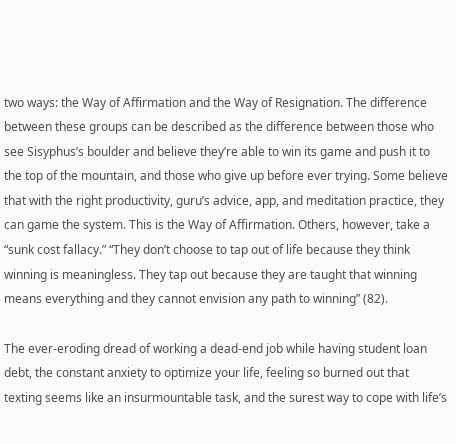two ways: the Way of Affirmation and the Way of Resignation. The difference between these groups can be described as the difference between those who see Sisyphus’s boulder and believe they’re able to win its game and push it to the top of the mountain, and those who give up before ever trying. Some believe that with the right productivity, guru’s advice, app, and meditation practice, they can game the system. This is the Way of Affirmation. Others, however, take a “sunk cost fallacy.” “They don’t choose to tap out of life because they think winning is meaningless. They tap out because they are taught that winning means everything and they cannot envision any path to winning” (82).

The ever-eroding dread of working a dead-end job while having student loan debt, the constant anxiety to optimize your life, feeling so burned out that texting seems like an insurmountable task, and the surest way to cope with life’s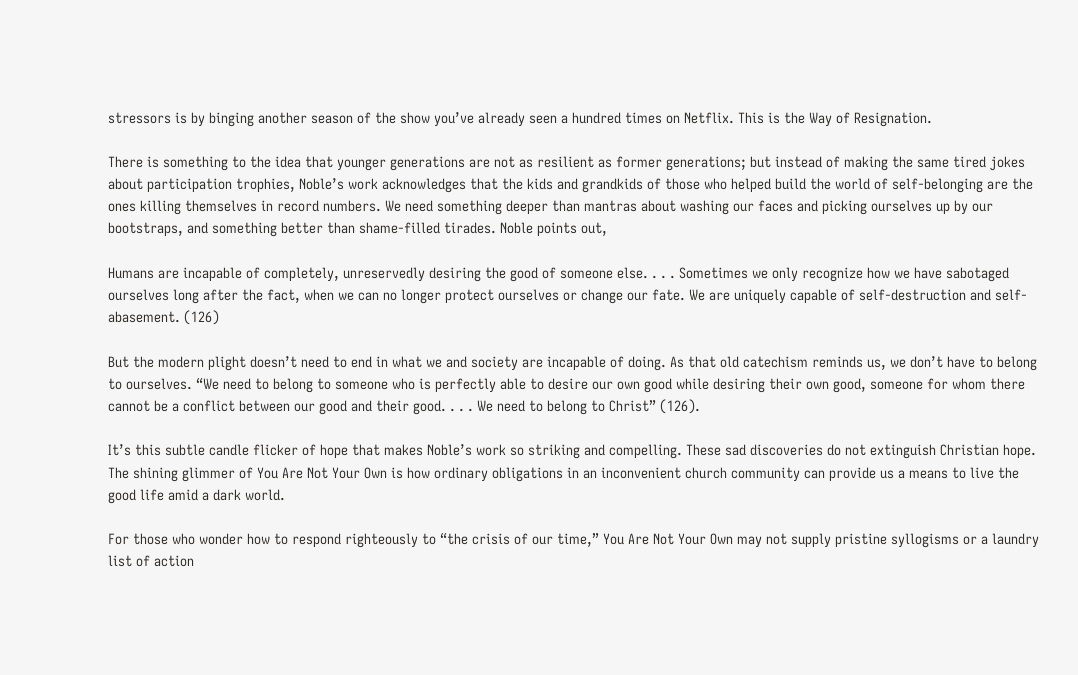stressors is by binging another season of the show you’ve already seen a hundred times on Netflix. This is the Way of Resignation.

There is something to the idea that younger generations are not as resilient as former generations; but instead of making the same tired jokes about participation trophies, Noble’s work acknowledges that the kids and grandkids of those who helped build the world of self-belonging are the ones killing themselves in record numbers. We need something deeper than mantras about washing our faces and picking ourselves up by our bootstraps, and something better than shame-filled tirades. Noble points out,

Humans are incapable of completely, unreservedly desiring the good of someone else. . . . Sometimes we only recognize how we have sabotaged ourselves long after the fact, when we can no longer protect ourselves or change our fate. We are uniquely capable of self-destruction and self-abasement. (126)

But the modern plight doesn’t need to end in what we and society are incapable of doing. As that old catechism reminds us, we don’t have to belong to ourselves. “We need to belong to someone who is perfectly able to desire our own good while desiring their own good, someone for whom there cannot be a conflict between our good and their good. . . . We need to belong to Christ” (126).

It’s this subtle candle flicker of hope that makes Noble’s work so striking and compelling. These sad discoveries do not extinguish Christian hope. The shining glimmer of You Are Not Your Own is how ordinary obligations in an inconvenient church community can provide us a means to live the good life amid a dark world.

For those who wonder how to respond righteously to “the crisis of our time,” You Are Not Your Own may not supply pristine syllogisms or a laundry list of action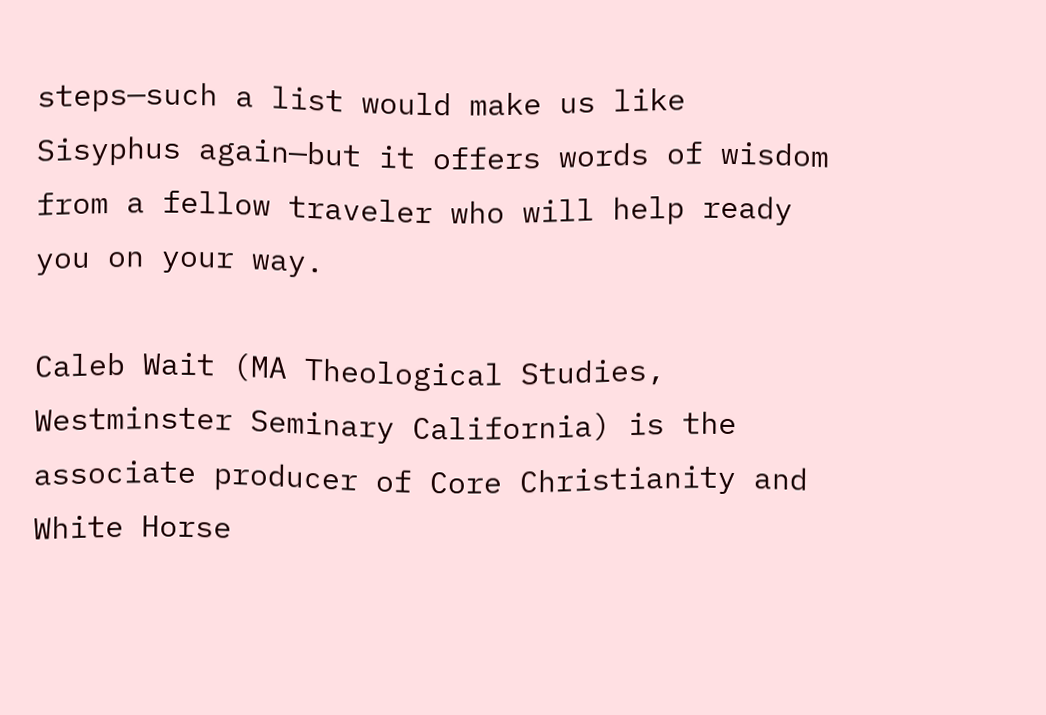steps—such a list would make us like Sisyphus again—but it offers words of wisdom from a fellow traveler who will help ready you on your way.

Caleb Wait (MA Theological Studies, Westminster Seminary California) is the associate producer of Core Christianity and White Horse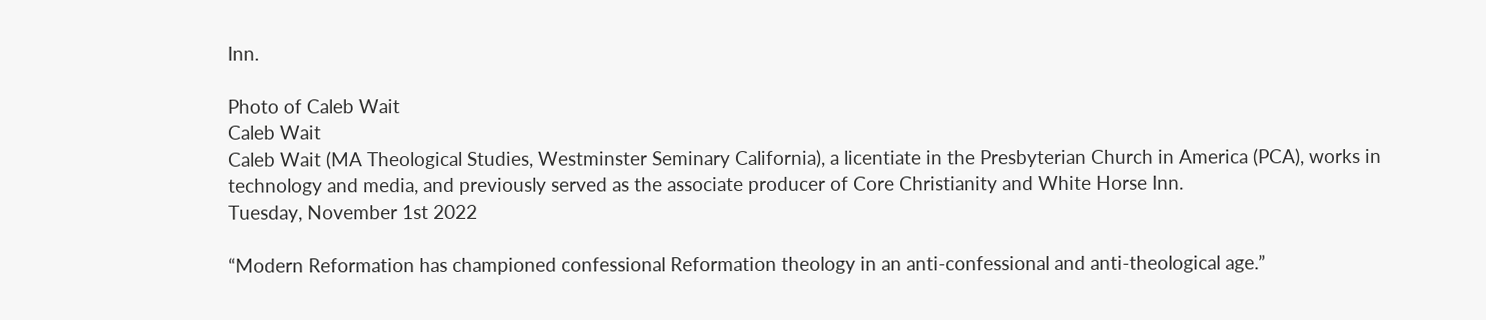Inn.

Photo of Caleb Wait
Caleb Wait
Caleb Wait (MA Theological Studies, Westminster Seminary California), a licentiate in the Presbyterian Church in America (PCA), works in technology and media, and previously served as the associate producer of Core Christianity and White Horse Inn.
Tuesday, November 1st 2022

“Modern Reformation has championed confessional Reformation theology in an anti-confessional and anti-theological age.”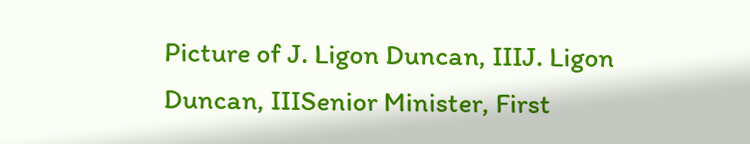Picture of J. Ligon Duncan, IIIJ. Ligon Duncan, IIISenior Minister, First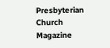Presbyterian Church
Magazine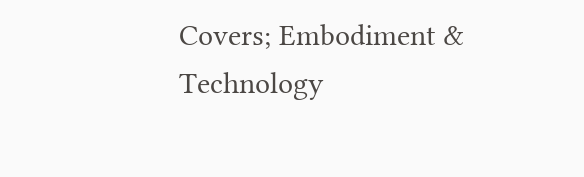Covers; Embodiment & Technology